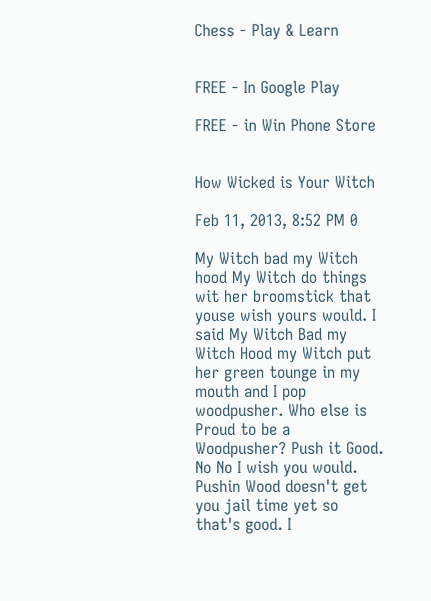Chess - Play & Learn


FREE - In Google Play

FREE - in Win Phone Store


How Wicked is Your Witch

Feb 11, 2013, 8:52 PM 0

My Witch bad my Witch hood My Witch do things wit her broomstick that youse wish yours would. I said My Witch Bad my Witch Hood my Witch put her green tounge in my mouth and I pop woodpusher. Who else is Proud to be a Woodpusher? Push it Good. No No I wish you would. Pushin Wood doesn't get you jail time yet so that's good. I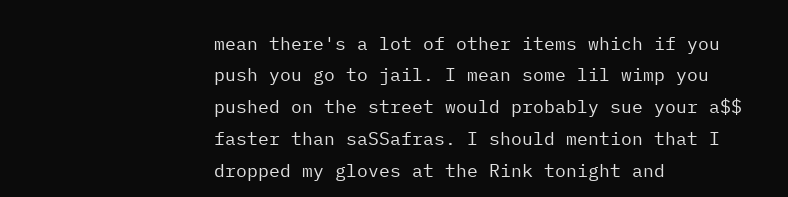mean there's a lot of other items which if you push you go to jail. I mean some lil wimp you pushed on the street would probably sue your a$$ faster than saSSafras. I should mention that I dropped my gloves at the Rink tonight and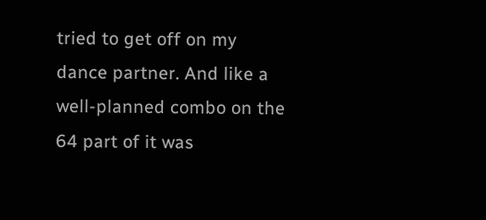tried to get off on my dance partner. And like a well-planned combo on the 64 part of it was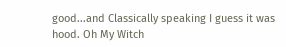good...and Classically speaking I guess it was hood. Oh My Witch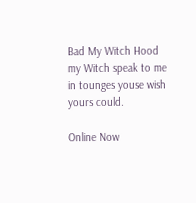Bad My Witch Hood my Witch speak to me in tounges youse wish yours could.

Online Now